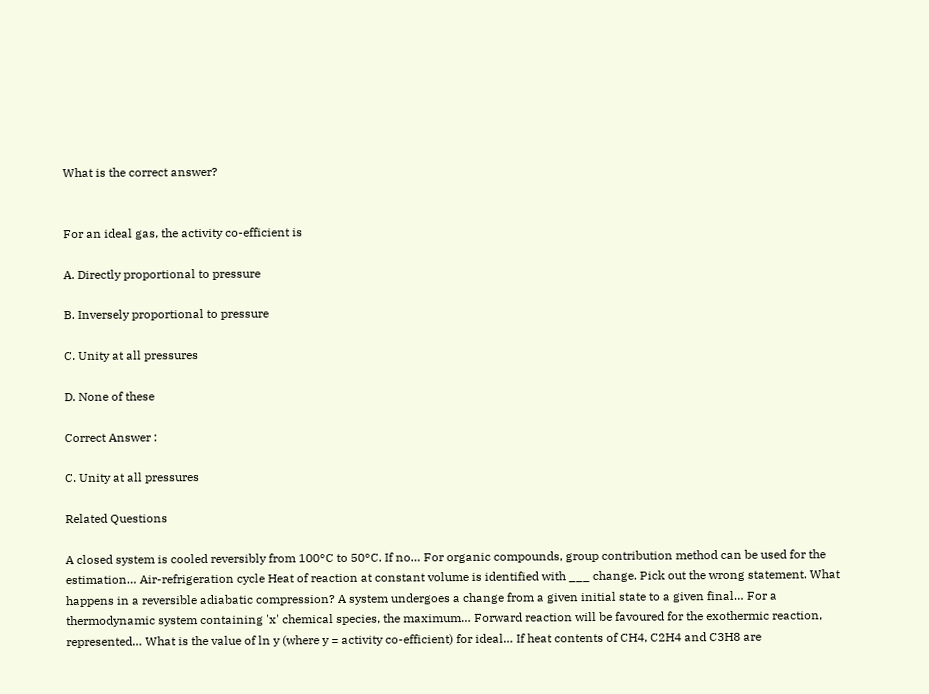What is the correct answer?


For an ideal gas, the activity co-efficient is

A. Directly proportional to pressure

B. Inversely proportional to pressure

C. Unity at all pressures

D. None of these

Correct Answer :

C. Unity at all pressures

Related Questions

A closed system is cooled reversibly from 100°C to 50°C. If no… For organic compounds, group contribution method can be used for the estimation… Air-refrigeration cycle Heat of reaction at constant volume is identified with ___ change. Pick out the wrong statement. What happens in a reversible adiabatic compression? A system undergoes a change from a given initial state to a given final… For a thermodynamic system containing 'x' chemical species, the maximum… Forward reaction will be favoured for the exothermic reaction, represented… What is the value of ln y (where y = activity co-efficient) for ideal… If heat contents of CH4, C2H4 and C3H8 are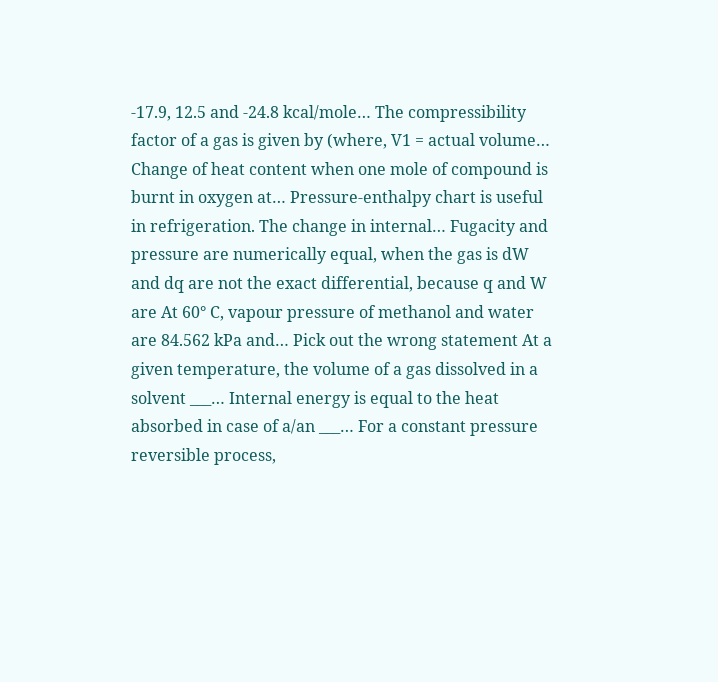-17.9, 12.5 and -24.8 kcal/mole… The compressibility factor of a gas is given by (where, V1 = actual volume… Change of heat content when one mole of compound is burnt in oxygen at… Pressure-enthalpy chart is useful in refrigeration. The change in internal… Fugacity and pressure are numerically equal, when the gas is dW and dq are not the exact differential, because q and W are At 60° C, vapour pressure of methanol and water are 84.562 kPa and… Pick out the wrong statement At a given temperature, the volume of a gas dissolved in a solvent ___… Internal energy is equal to the heat absorbed in case of a/an ___… For a constant pressure reversible process,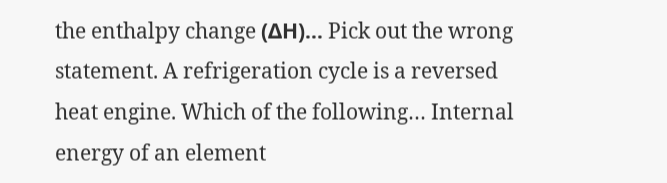the enthalpy change (ΔH)… Pick out the wrong statement. A refrigeration cycle is a reversed heat engine. Which of the following… Internal energy of an element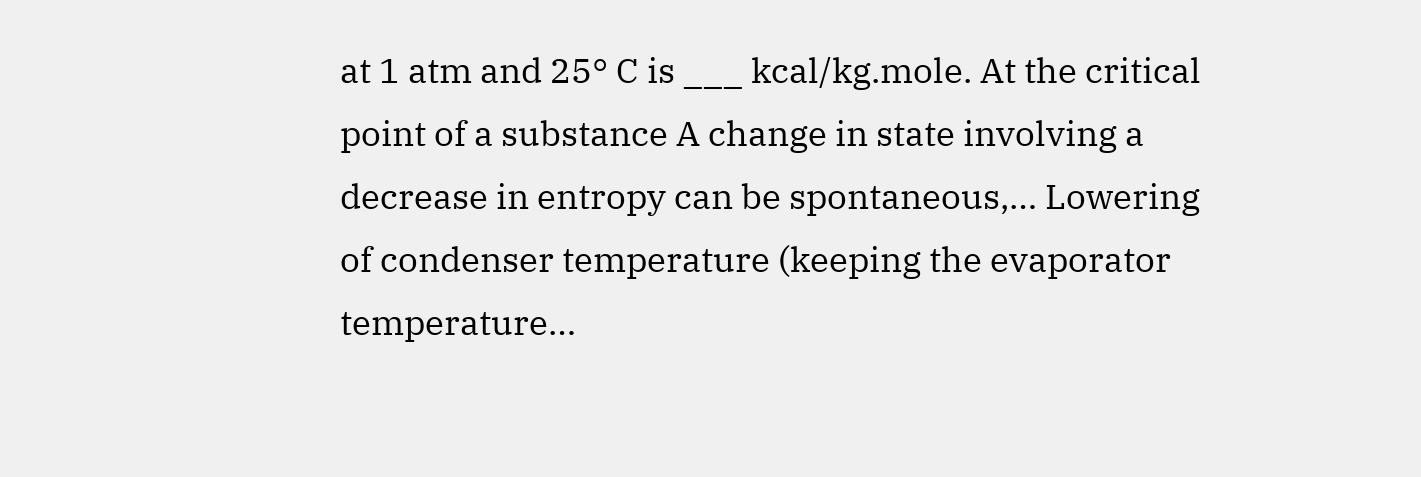at 1 atm and 25° C is ___ kcal/kg.mole. At the critical point of a substance A change in state involving a decrease in entropy can be spontaneous,… Lowering of condenser temperature (keeping the evaporator temperature…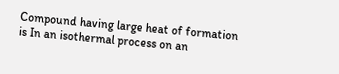Compound having large heat of formation is In an isothermal process on an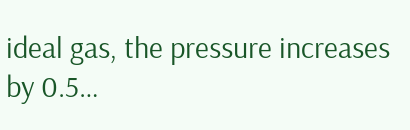ideal gas, the pressure increases by 0.5…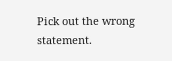Pick out the wrong statement.